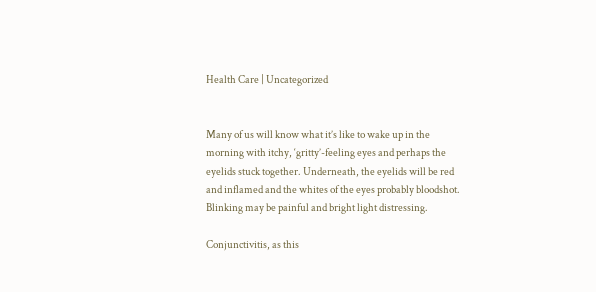Health Care | Uncategorized


Many of us will know what it’s like to wake up in the morning with itchy, ‘gritty’-feeling eyes and perhaps the eyelids stuck together. Underneath, the eyelids will be red and inflamed and the whites of the eyes probably bloodshot. Blinking may be painful and bright light distressing.

Conjunctivitis, as this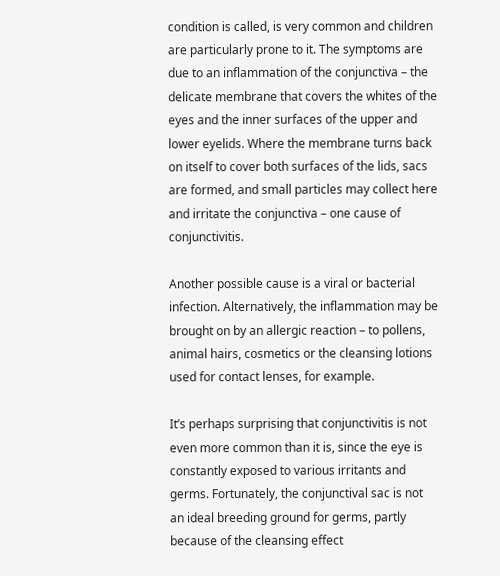condition is called, is very common and children are particularly prone to it. The symptoms are due to an inflammation of the conjunctiva – the delicate membrane that covers the whites of the eyes and the inner surfaces of the upper and lower eyelids. Where the membrane turns back on itself to cover both surfaces of the lids, sacs are formed, and small particles may collect here and irritate the conjunctiva – one cause of conjunctivitis.

Another possible cause is a viral or bacterial infection. Alternatively, the inflammation may be brought on by an allergic reaction – to pollens, animal hairs, cosmetics or the cleansing lotions used for contact lenses, for example.

It’s perhaps surprising that conjunctivitis is not even more common than it is, since the eye is constantly exposed to various irritants and germs. Fortunately, the conjunctival sac is not an ideal breeding ground for germs, partly because of the cleansing effect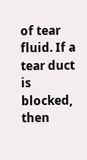of tear fluid. If a tear duct is blocked, then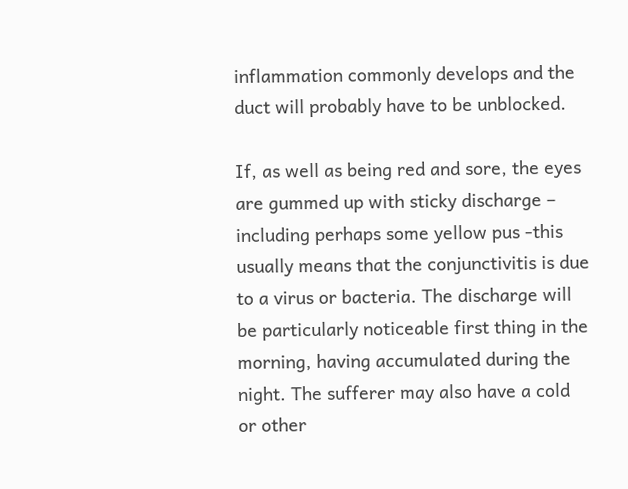inflammation commonly develops and the duct will probably have to be unblocked.

If, as well as being red and sore, the eyes are gummed up with sticky discharge – including perhaps some yellow pus -this usually means that the conjunctivitis is due to a virus or bacteria. The discharge will be particularly noticeable first thing in the morning, having accumulated during the night. The sufferer may also have a cold or other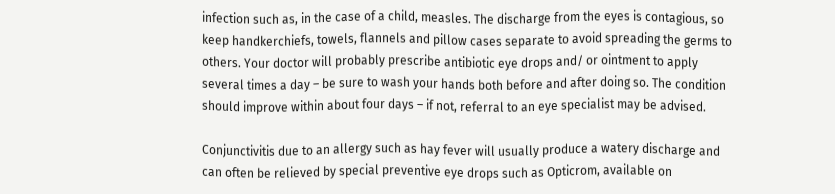infection such as, in the case of a child, measles. The discharge from the eyes is contagious, so keep handkerchiefs, towels, flannels and pillow cases separate to avoid spreading the germs to others. Your doctor will probably prescribe antibiotic eye drops and/ or ointment to apply several times a day – be sure to wash your hands both before and after doing so. The condition should improve within about four days – if not, referral to an eye specialist may be advised.

Conjunctivitis due to an allergy such as hay fever will usually produce a watery discharge and can often be relieved by special preventive eye drops such as Opticrom, available on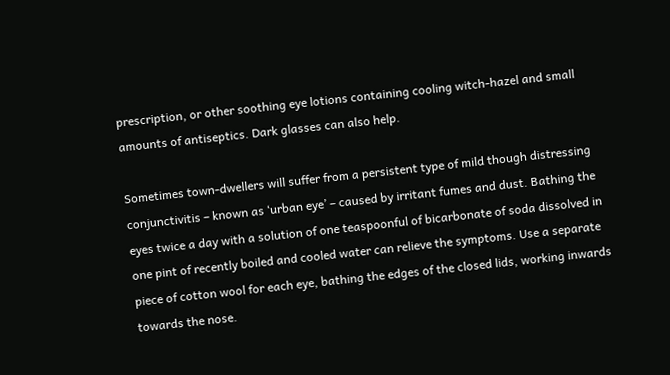prescription, or other soothing eye lotions containing cooling witch-hazel and small amounts of antiseptics. Dark glasses can also help.

Sometimes town-dwellers will suffer from a persistent type of mild though distressing conjunctivitis – known as ‘urban eye’ – caused by irritant fumes and dust. Bathing the eyes twice a day with a solution of one teaspoonful of bicarbonate of soda dissolved in one pint of recently boiled and cooled water can relieve the symptoms. Use a separate piece of cotton wool for each eye, bathing the edges of the closed lids, working inwards towards the nose.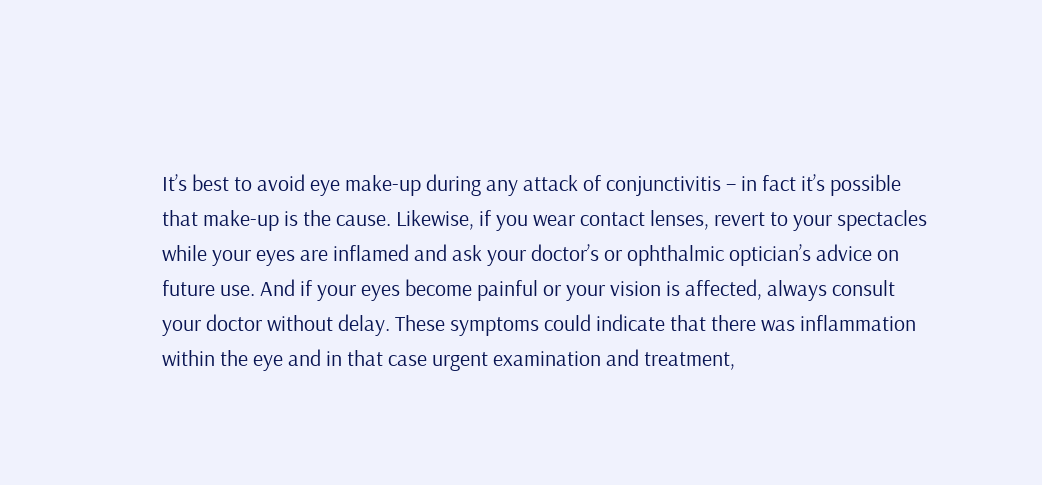It’s best to avoid eye make-up during any attack of conjunctivitis – in fact it’s possible that make-up is the cause. Likewise, if you wear contact lenses, revert to your spectacles while your eyes are inflamed and ask your doctor’s or ophthalmic optician’s advice on future use. And if your eyes become painful or your vision is affected, always consult your doctor without delay. These symptoms could indicate that there was inflammation within the eye and in that case urgent examination and treatment,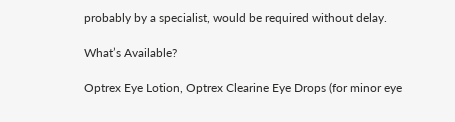probably by a specialist, would be required without delay.

What’s Available?

Optrex Eye Lotion, Optrex Clearine Eye Drops (for minor eye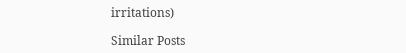irritations)

Similar Posts